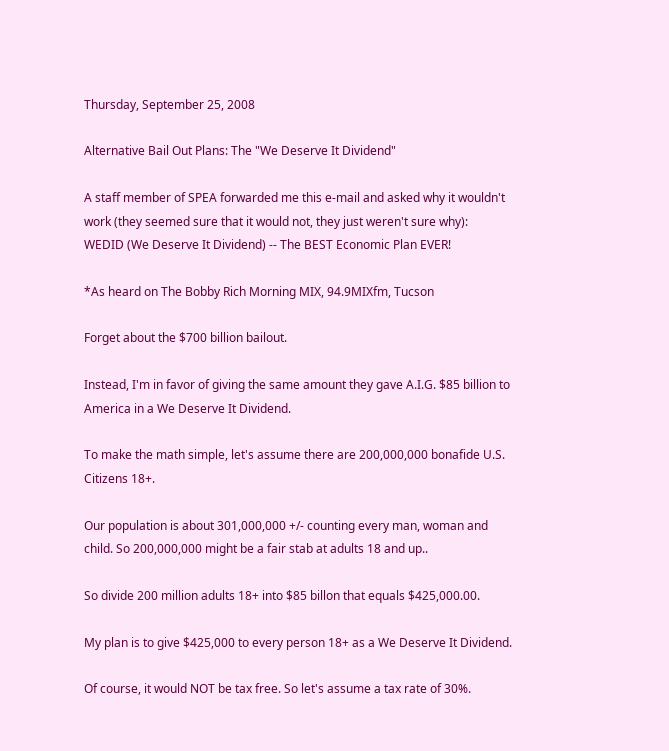Thursday, September 25, 2008

Alternative Bail Out Plans: The "We Deserve It Dividend"

A staff member of SPEA forwarded me this e-mail and asked why it wouldn't work (they seemed sure that it would not, they just weren't sure why):
WEDID (We Deserve It Dividend) -- The BEST Economic Plan EVER!

*As heard on The Bobby Rich Morning MIX, 94.9MIXfm, Tucson

Forget about the $700 billion bailout.

Instead, I'm in favor of giving the same amount they gave A.I.G. $85 billion to America in a We Deserve It Dividend.

To make the math simple, let's assume there are 200,000,000 bonafide U.S. Citizens 18+.

Our population is about 301,000,000 +/- counting every man, woman and child. So 200,000,000 might be a fair stab at adults 18 and up..

So divide 200 million adults 18+ into $85 billon that equals $425,000.00.

My plan is to give $425,000 to every person 18+ as a We Deserve It Dividend.

Of course, it would NOT be tax free. So let's assume a tax rate of 30%.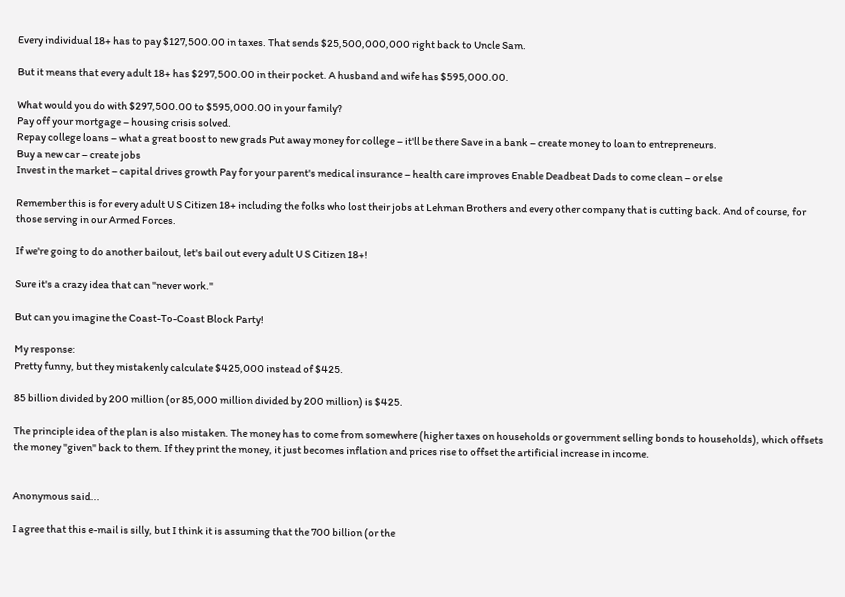Every individual 18+ has to pay $127,500.00 in taxes. That sends $25,500,000,000 right back to Uncle Sam.

But it means that every adult 18+ has $297,500.00 in their pocket. A husband and wife has $595,000.00.

What would you do with $297,500.00 to $595,000.00 in your family?
Pay off your mortgage – housing crisis solved.
Repay college loans – what a great boost to new grads Put away money for college – it'll be there Save in a bank – create money to loan to entrepreneurs.
Buy a new car – create jobs
Invest in the market – capital drives growth Pay for your parent's medical insurance – health care improves Enable Deadbeat Dads to come clean – or else

Remember this is for every adult U S Citizen 18+ including the folks who lost their jobs at Lehman Brothers and every other company that is cutting back. And of course, for those serving in our Armed Forces.

If we're going to do another bailout, let's bail out every adult U S Citizen 18+!

Sure it's a crazy idea that can "never work."

But can you imagine the Coast-To-Coast Block Party!

My response:
Pretty funny, but they mistakenly calculate $425,000 instead of $425.

85 billion divided by 200 million (or 85,000 million divided by 200 million) is $425.

The principle idea of the plan is also mistaken. The money has to come from somewhere (higher taxes on households or government selling bonds to households), which offsets the money "given" back to them. If they print the money, it just becomes inflation and prices rise to offset the artificial increase in income.


Anonymous said...

I agree that this e-mail is silly, but I think it is assuming that the 700 billion (or the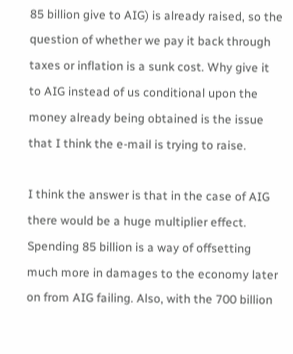85 billion give to AIG) is already raised, so the question of whether we pay it back through taxes or inflation is a sunk cost. Why give it to AIG instead of us conditional upon the money already being obtained is the issue that I think the e-mail is trying to raise.

I think the answer is that in the case of AIG there would be a huge multiplier effect. Spending 85 billion is a way of offsetting much more in damages to the economy later on from AIG failing. Also, with the 700 billion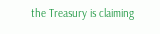the Treasury is claiming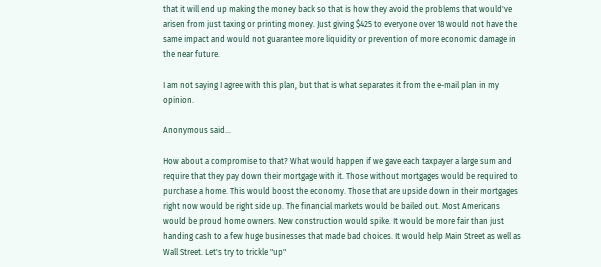that it will end up making the money back so that is how they avoid the problems that would've arisen from just taxing or printing money. Just giving $425 to everyone over 18 would not have the same impact and would not guarantee more liquidity or prevention of more economic damage in the near future.

I am not saying I agree with this plan, but that is what separates it from the e-mail plan in my opinion.

Anonymous said...

How about a compromise to that? What would happen if we gave each taxpayer a large sum and require that they pay down their mortgage with it. Those without mortgages would be required to purchase a home. This would boost the economy. Those that are upside down in their mortgages right now would be right side up. The financial markets would be bailed out. Most Americans would be proud home owners. New construction would spike. It would be more fair than just handing cash to a few huge businesses that made bad choices. It would help Main Street as well as Wall Street. Let's try to trickle "up"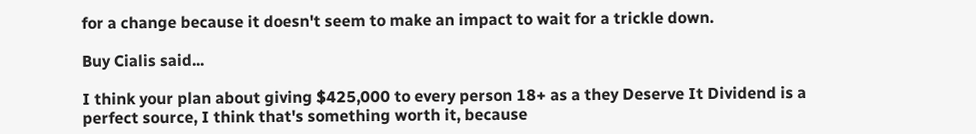for a change because it doesn't seem to make an impact to wait for a trickle down.

Buy Cialis said...

I think your plan about giving $425,000 to every person 18+ as a they Deserve It Dividend is a perfect source, I think that's something worth it, because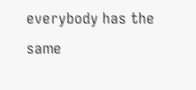everybody has the same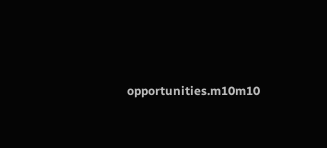opportunities.m10m10